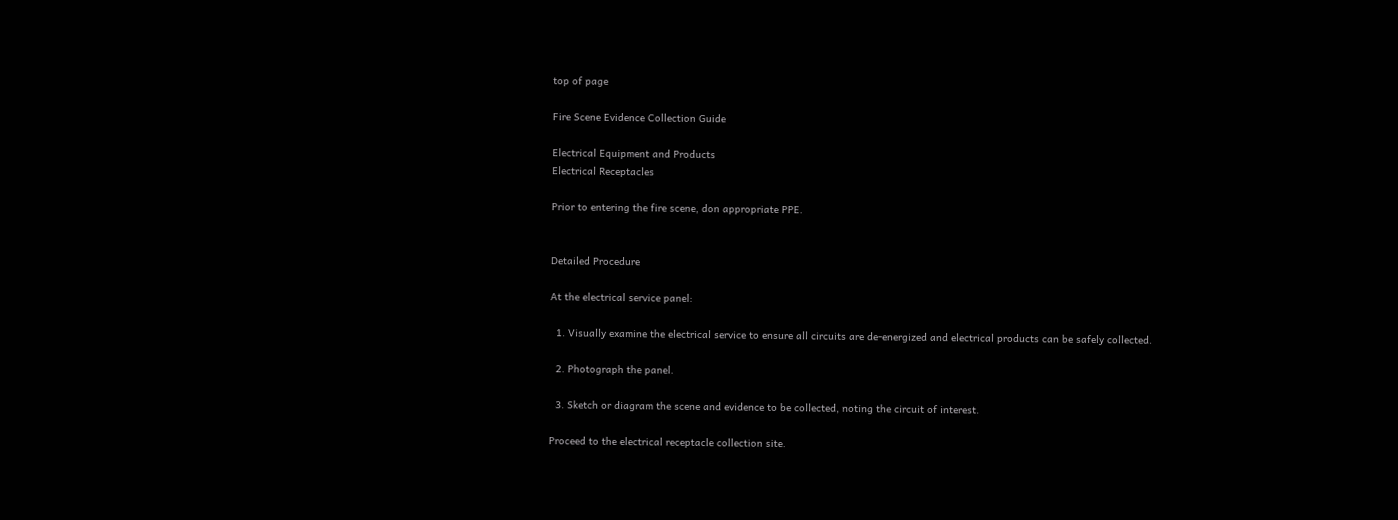top of page

Fire Scene Evidence Collection Guide

Electrical Equipment and Products
Electrical Receptacles

Prior to entering the fire scene, don appropriate PPE.


Detailed Procedure

At the electrical service panel:

  1. Visually examine the electrical service to ensure all circuits are de-energized and electrical products can be safely collected.

  2. Photograph the panel.

  3. Sketch or diagram the scene and evidence to be collected, noting the circuit of interest.

Proceed to the electrical receptacle collection site.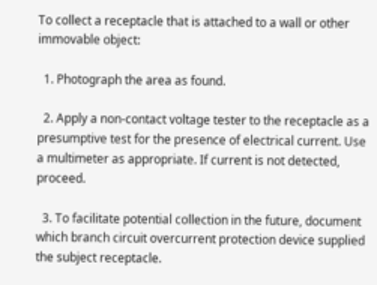To collect a receptacle that is attached to a wall or other immovable object:

  1. Photograph the area as found.

  2. Apply a non-contact voltage tester to the receptacle as a presumptive test for the presence of electrical current. Use a multimeter as appropriate. If current is not detected, proceed.

  3. To facilitate potential collection in the future, document which branch circuit overcurrent protection device supplied the subject receptacle.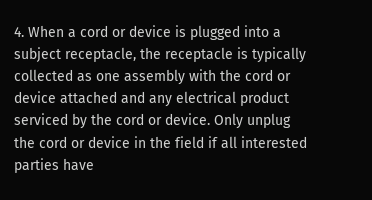4. When a cord or device is plugged into a subject receptacle, the receptacle is typically collected as one assembly with the cord or device attached and any electrical product serviced by the cord or device. Only unplug the cord or device in the field if all interested parties have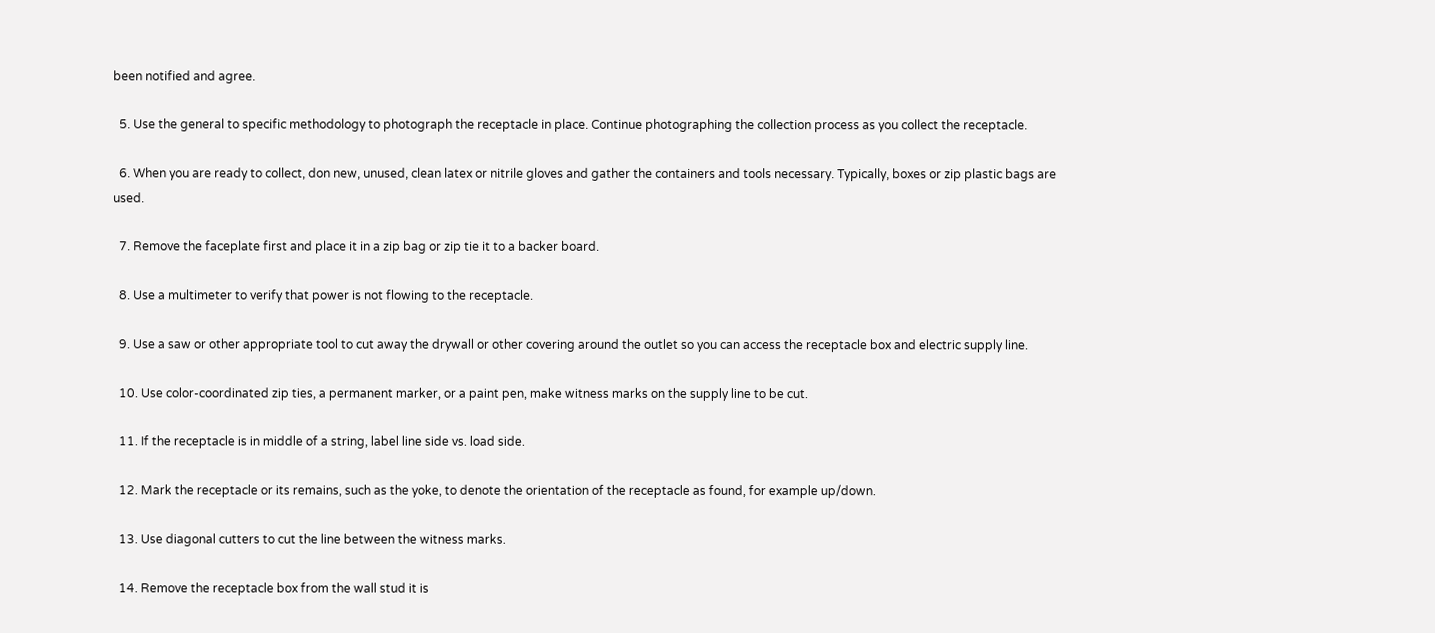been notified and agree.

  5. Use the general to specific methodology to photograph the receptacle in place. Continue photographing the collection process as you collect the receptacle.

  6. When you are ready to collect, don new, unused, clean latex or nitrile gloves and gather the containers and tools necessary. Typically, boxes or zip plastic bags are used.

  7. Remove the faceplate first and place it in a zip bag or zip tie it to a backer board.

  8. Use a multimeter to verify that power is not flowing to the receptacle.

  9. Use a saw or other appropriate tool to cut away the drywall or other covering around the outlet so you can access the receptacle box and electric supply line.

  10. Use color-coordinated zip ties, a permanent marker, or a paint pen, make witness marks on the supply line to be cut.

  11. If the receptacle is in middle of a string, label line side vs. load side.

  12. Mark the receptacle or its remains, such as the yoke, to denote the orientation of the receptacle as found, for example up/down.

  13. Use diagonal cutters to cut the line between the witness marks.

  14. Remove the receptacle box from the wall stud it is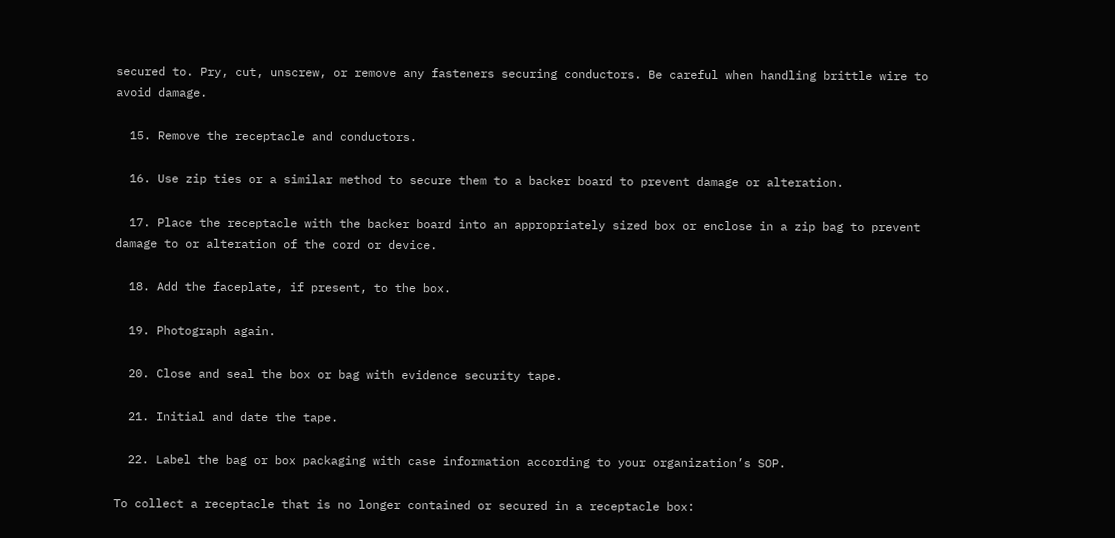secured to. Pry, cut, unscrew, or remove any fasteners securing conductors. Be careful when handling brittle wire to avoid damage.

  15. Remove the receptacle and conductors.

  16. Use zip ties or a similar method to secure them to a backer board to prevent damage or alteration.

  17. Place the receptacle with the backer board into an appropriately sized box or enclose in a zip bag to prevent damage to or alteration of the cord or device.

  18. Add the faceplate, if present, to the box.

  19. Photograph again.

  20. Close and seal the box or bag with evidence security tape.

  21. Initial and date the tape.

  22. Label the bag or box packaging with case information according to your organization’s SOP.

To collect a receptacle that is no longer contained or secured in a receptacle box: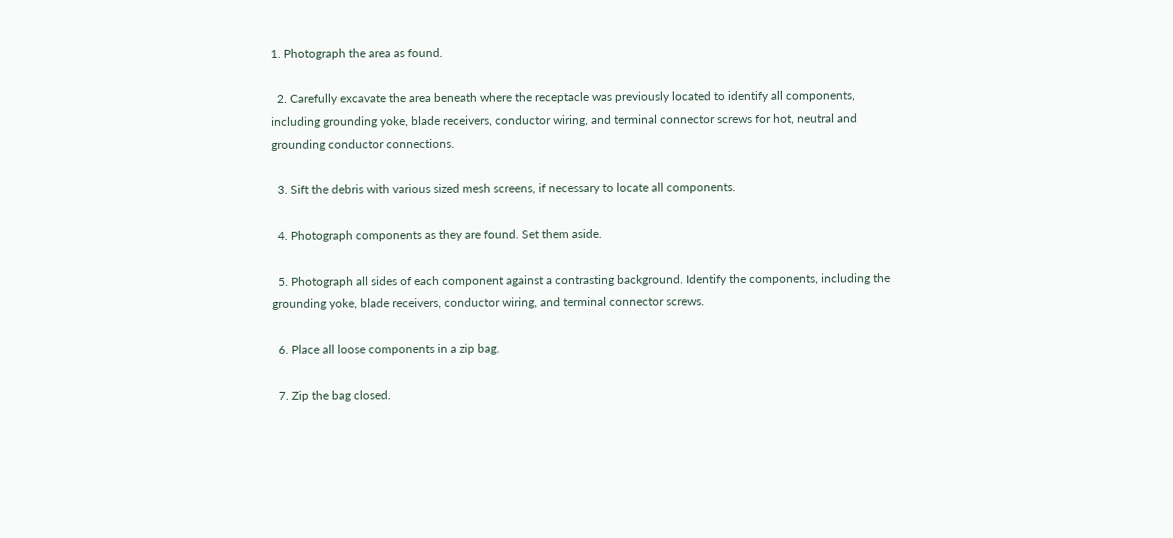1. Photograph the area as found.

  2. Carefully excavate the area beneath where the receptacle was previously located to identify all components, including grounding yoke, blade receivers, conductor wiring, and terminal connector screws for hot, neutral and grounding conductor connections.

  3. Sift the debris with various sized mesh screens, if necessary to locate all components.

  4. Photograph components as they are found. Set them aside.

  5. Photograph all sides of each component against a contrasting background. Identify the components, including the grounding yoke, blade receivers, conductor wiring, and terminal connector screws.

  6. Place all loose components in a zip bag.

  7. Zip the bag closed.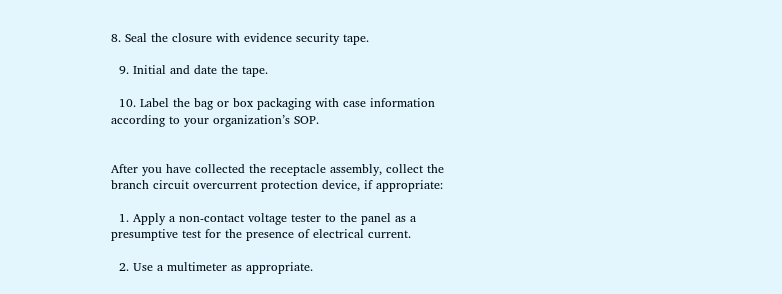8. Seal the closure with evidence security tape.

  9. Initial and date the tape.

  10. Label the bag or box packaging with case information according to your organization’s SOP.


After you have collected the receptacle assembly, collect the branch circuit overcurrent protection device, if appropriate:

  1. Apply a non-contact voltage tester to the panel as a presumptive test for the presence of electrical current.

  2. Use a multimeter as appropriate.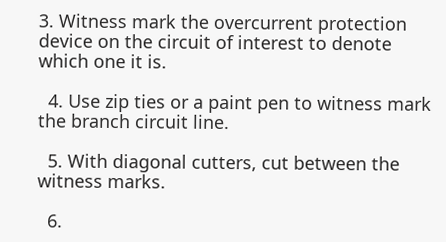3. Witness mark the overcurrent protection device on the circuit of interest to denote which one it is.

  4. Use zip ties or a paint pen to witness mark the branch circuit line.

  5. With diagonal cutters, cut between the witness marks.

  6.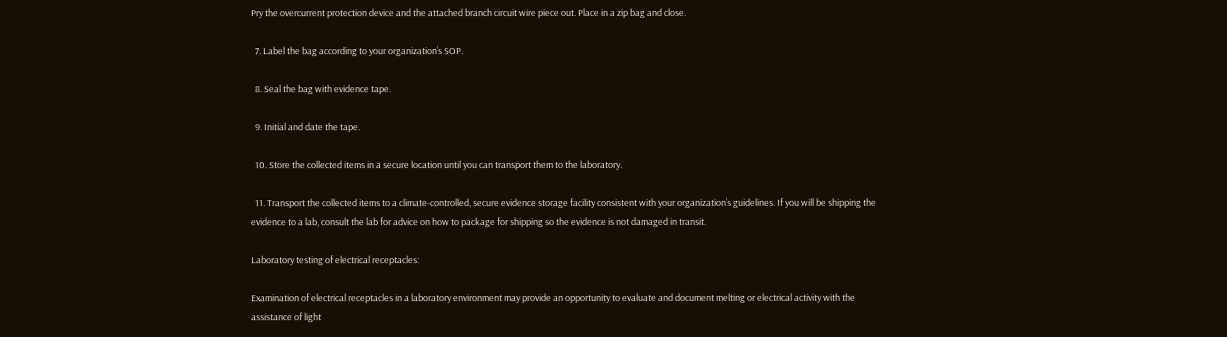Pry the overcurrent protection device and the attached branch circuit wire piece out. Place in a zip bag and close.

  7. Label the bag according to your organization’s SOP.

  8. Seal the bag with evidence tape.

  9. Initial and date the tape.

  10. Store the collected items in a secure location until you can transport them to the laboratory.

  11. Transport the collected items to a climate-controlled, secure evidence storage facility consistent with your organization’s guidelines. If you will be shipping the evidence to a lab, consult the lab for advice on how to package for shipping so the evidence is not damaged in transit.

Laboratory testing of electrical receptacles:

Examination of electrical receptacles in a laboratory environment may provide an opportunity to evaluate and document melting or electrical activity with the assistance of light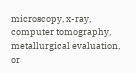microscopy, x-ray, computer tomography, metallurgical evaluation, or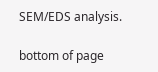SEM/EDS analysis.

bottom of page